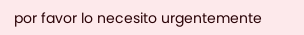por favor lo necesito urgentemente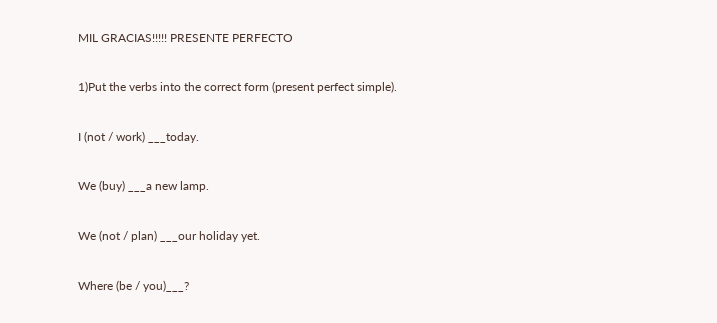MIL GRACIAS!!!!! PRESENTE PERFECTO

1)Put the verbs into the correct form (present perfect simple).

I (not / work) ___today.

We (buy) ___a new lamp.

We (not / plan) ___our holiday yet.

Where (be / you)___?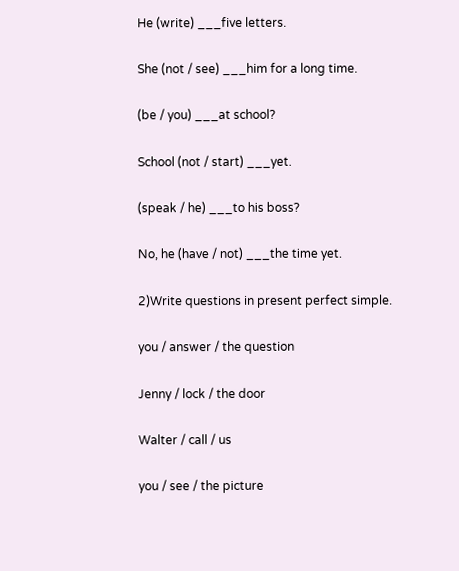He (write) ___five letters.

She (not / see) ___him for a long time.

(be / you) ___at school?

School (not / start) ___yet.

(speak / he) ___to his boss?

No, he (have / not) ___the time yet.

2)Write questions in present perfect simple.

you / answer / the question

Jenny / lock / the door

Walter / call / us

you / see / the picture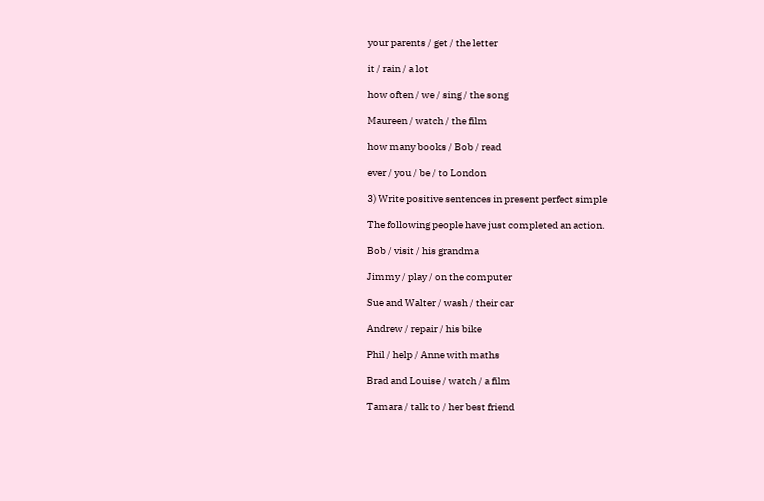your parents / get / the letter

it / rain / a lot

how often / we / sing / the song

Maureen / watch / the film

how many books / Bob / read

ever / you / be / to London

3) Write positive sentences in present perfect simple

The following people have just completed an action.

Bob / visit / his grandma

Jimmy / play / on the computer

Sue and Walter / wash / their car

Andrew / repair / his bike

Phil / help / Anne with maths

Brad and Louise / watch / a film

Tamara / talk to / her best friend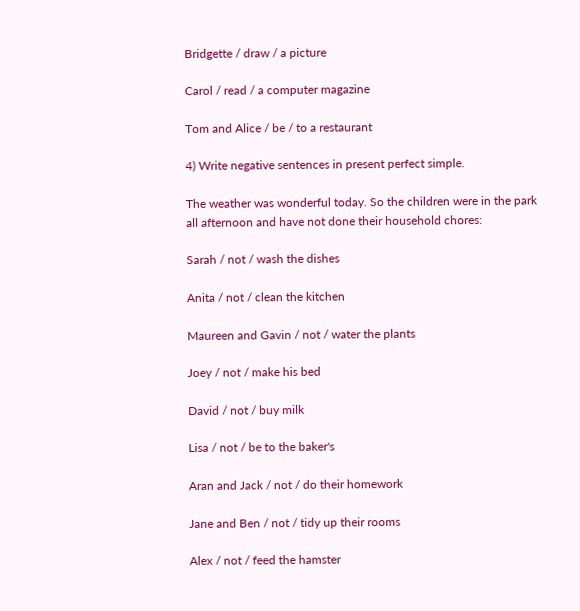Bridgette / draw / a picture

Carol / read / a computer magazine

Tom and Alice / be / to a restaurant

4) Write negative sentences in present perfect simple.

The weather was wonderful today. So the children were in the park all afternoon and have not done their household chores:

Sarah / not / wash the dishes

Anita / not / clean the kitchen

Maureen and Gavin / not / water the plants

Joey / not / make his bed

David / not / buy milk

Lisa / not / be to the baker's

Aran and Jack / not / do their homework

Jane and Ben / not / tidy up their rooms

Alex / not / feed the hamster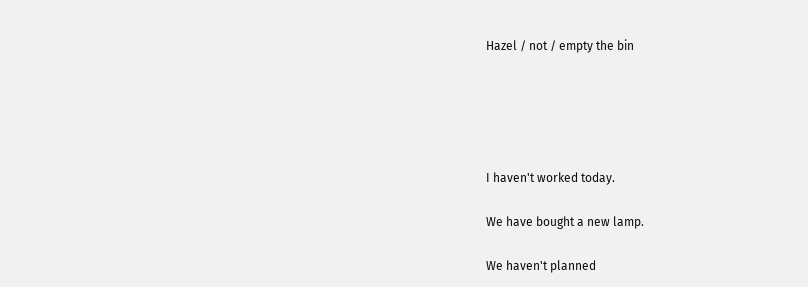Hazel / not / empty the bin





I haven't worked today.

We have bought a new lamp.

We haven't planned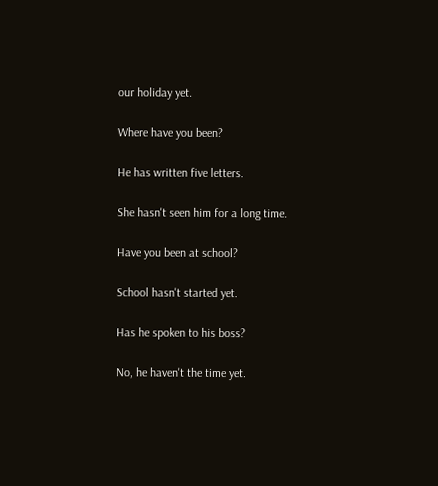our holiday yet.

Where have you been?

He has written five letters.

She hasn't seen him for a long time.

Have you been at school?

School hasn't started yet.

Has he spoken to his boss?

No, he haven't the time yet.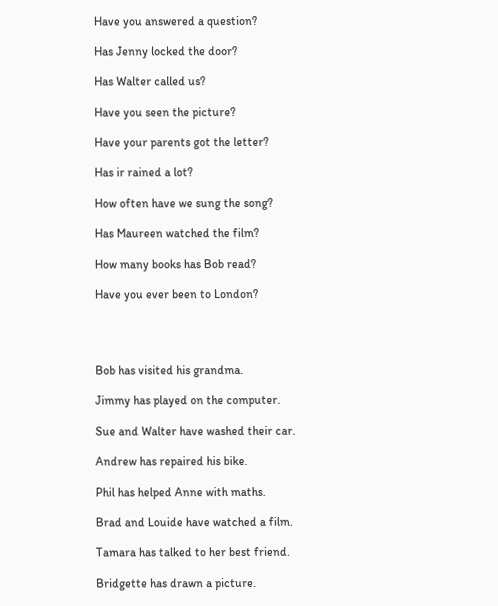Have you answered a question?

Has Jenny locked the door?

Has Walter called us?

Have you seen the picture?

Have your parents got the letter?

Has ir rained a lot?

How often have we sung the song?

Has Maureen watched the film?

How many books has Bob read?

Have you ever been to London?




Bob has visited his grandma.

Jimmy has played on the computer.

Sue and Walter have washed their car.

Andrew has repaired his bike.

Phil has helped Anne with maths.

Brad and Louide have watched a film.

Tamara has talked to her best friend.

Bridgette has drawn a picture.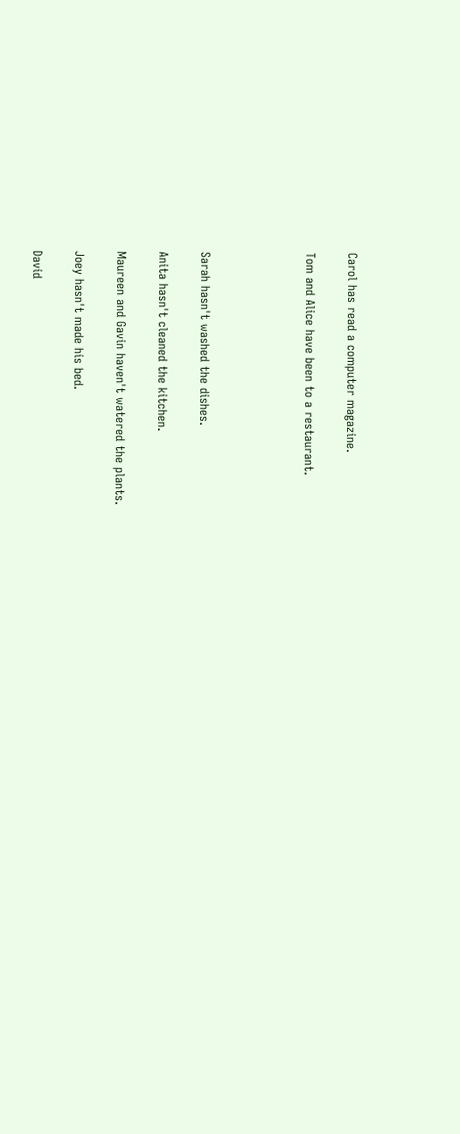Carol has read a computer magazine.

Tom and Alice have been to a restaurant.




Sarah hasn't washed the dishes.

Anita hasn't cleaned the kitchen.

Maureen and Gavin haven't watered the plants.

Joey hasn't made his bed.

David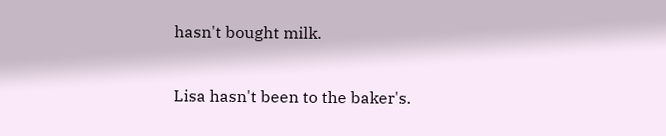hasn't bought milk.

Lisa hasn't been to the baker's.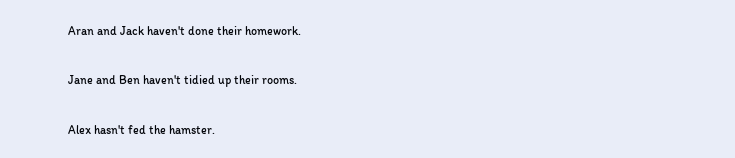Aran and Jack haven't done their homework.

Jane and Ben haven't tidied up their rooms.

Alex hasn't fed the hamster.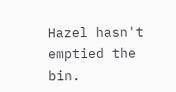Hazel hasn't emptied the bin.